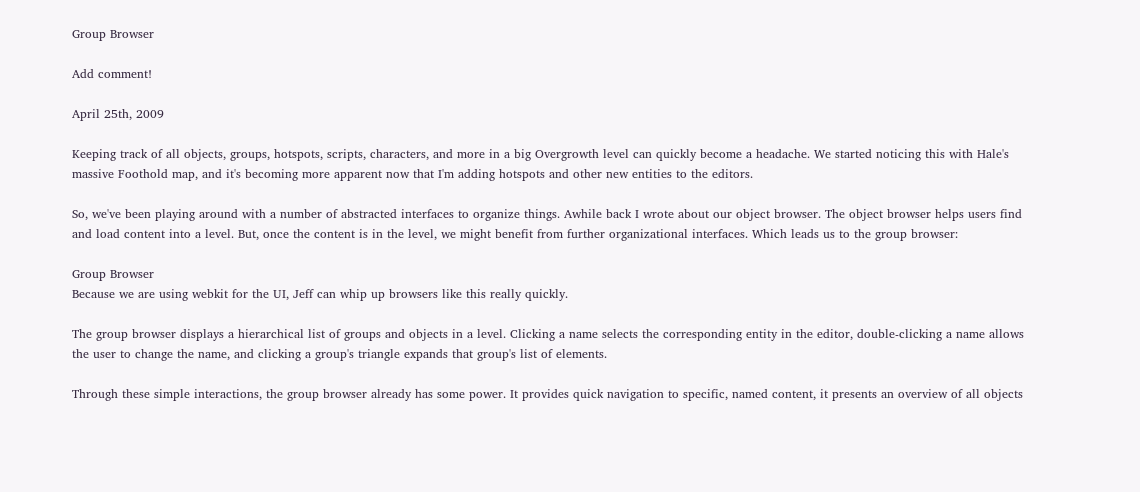Group Browser

Add comment!

April 25th, 2009

Keeping track of all objects, groups, hotspots, scripts, characters, and more in a big Overgrowth level can quickly become a headache. We started noticing this with Hale's massive Foothold map, and it's becoming more apparent now that I'm adding hotspots and other new entities to the editors.

So, we've been playing around with a number of abstracted interfaces to organize things. Awhile back I wrote about our object browser. The object browser helps users find and load content into a level. But, once the content is in the level, we might benefit from further organizational interfaces. Which leads us to the group browser:

Group Browser
Because we are using webkit for the UI, Jeff can whip up browsers like this really quickly.

The group browser displays a hierarchical list of groups and objects in a level. Clicking a name selects the corresponding entity in the editor, double-clicking a name allows the user to change the name, and clicking a group's triangle expands that group's list of elements.

Through these simple interactions, the group browser already has some power. It provides quick navigation to specific, named content, it presents an overview of all objects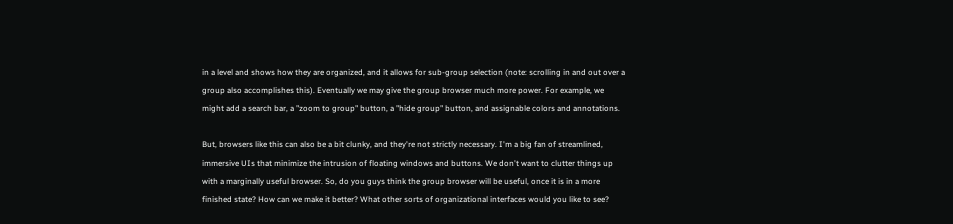in a level and shows how they are organized, and it allows for sub-group selection (note: scrolling in and out over a group also accomplishes this). Eventually we may give the group browser much more power. For example, we might add a search bar, a "zoom to group" button, a "hide group" button, and assignable colors and annotations.

But, browsers like this can also be a bit clunky, and they're not strictly necessary. I'm a big fan of streamlined, immersive UIs that minimize the intrusion of floating windows and buttons. We don't want to clutter things up with a marginally useful browser. So, do you guys think the group browser will be useful, once it is in a more finished state? How can we make it better? What other sorts of organizational interfaces would you like to see?